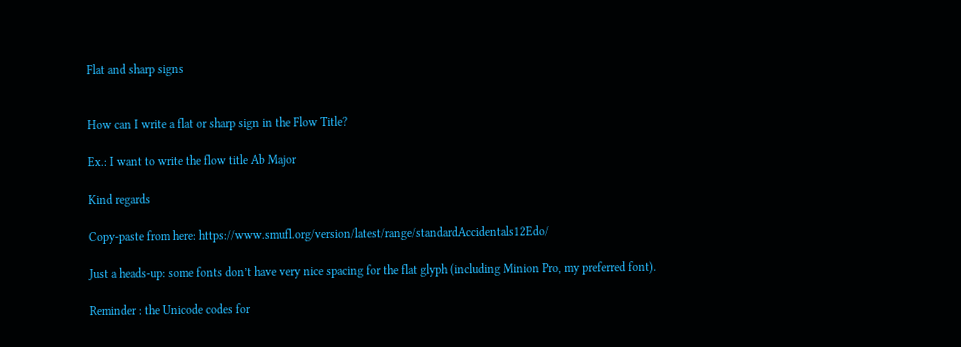Flat and sharp signs


How can I write a flat or sharp sign in the Flow Title?

Ex.: I want to write the flow title Ab Major

Kind regards

Copy-paste from here: https://www.smufl.org/version/latest/range/standardAccidentals12Edo/

Just a heads-up: some fonts don’t have very nice spacing for the flat glyph (including Minion Pro, my preferred font).

Reminder : the Unicode codes for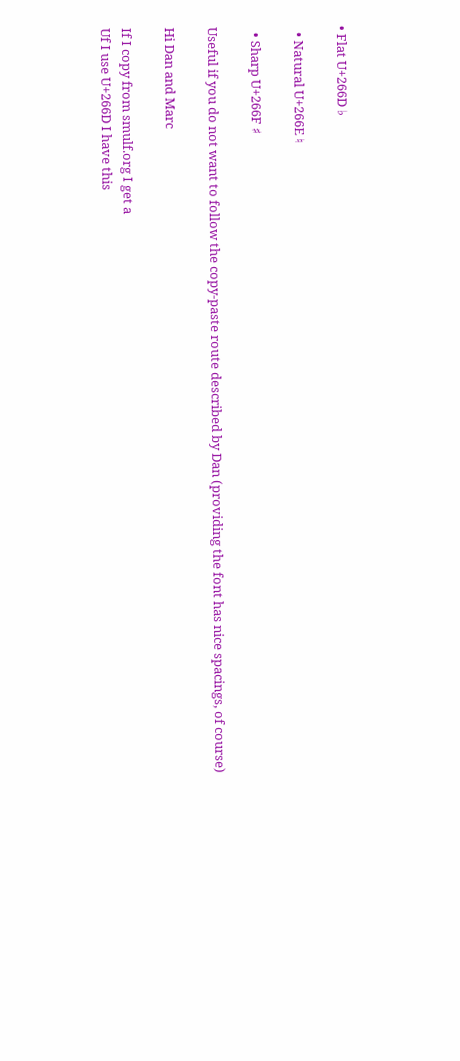• Flat U+266D ♭

  • Natural U+266E ♮

  • Sharp U+266F ♯

Useful if you do not want to follow the copy-paste route described by Dan (providing the font has nice spacings, of course)

Hi Dan and Marc

If I copy from smulf.org I get a
Uf I use U+266D I have this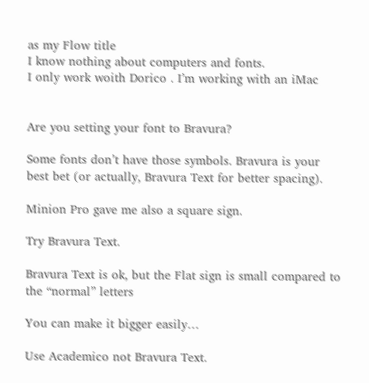as my Flow title
I know nothing about computers and fonts.
I only work woith Dorico . I’m working with an iMac


Are you setting your font to Bravura?

Some fonts don’t have those symbols. Bravura is your best bet (or actually, Bravura Text for better spacing).

Minion Pro gave me also a square sign.

Try Bravura Text.

Bravura Text is ok, but the Flat sign is small compared to the “normal” letters

You can make it bigger easily…

Use Academico not Bravura Text.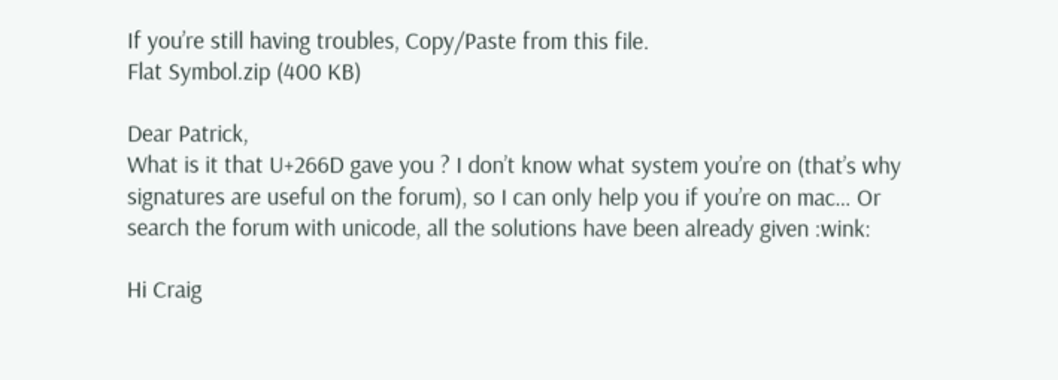If you’re still having troubles, Copy/Paste from this file.
Flat Symbol.zip (400 KB)

Dear Patrick,
What is it that U+266D gave you ? I don’t know what system you’re on (that’s why signatures are useful on the forum), so I can only help you if you’re on mac… Or search the forum with unicode, all the solutions have been already given :wink:

Hi Craig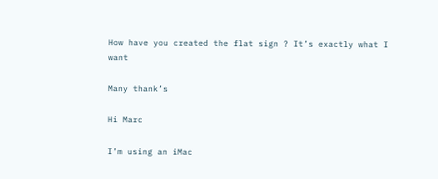How have you created the flat sign ? It’s exactly what I want

Many thank’s

Hi Marc

I’m using an iMac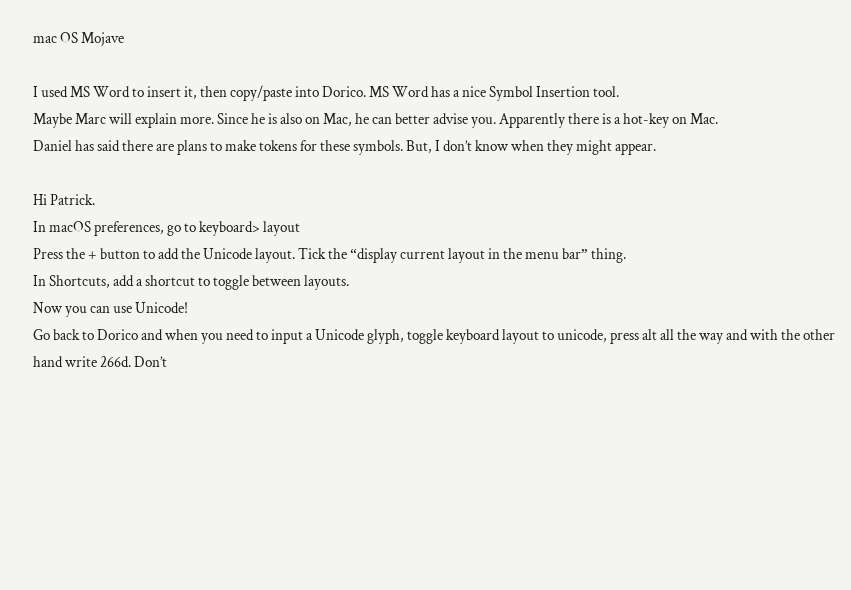mac OS Mojave

I used MS Word to insert it, then copy/paste into Dorico. MS Word has a nice Symbol Insertion tool.
Maybe Marc will explain more. Since he is also on Mac, he can better advise you. Apparently there is a hot-key on Mac.
Daniel has said there are plans to make tokens for these symbols. But, I don’t know when they might appear.

Hi Patrick.
In macOS preferences, go to keyboard> layout
Press the + button to add the Unicode layout. Tick the “display current layout in the menu bar” thing.
In Shortcuts, add a shortcut to toggle between layouts.
Now you can use Unicode!
Go back to Dorico and when you need to input a Unicode glyph, toggle keyboard layout to unicode, press alt all the way and with the other hand write 266d. Don’t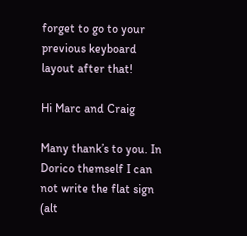forget to go to your previous keyboard layout after that!

Hi Marc and Craig

Many thank’s to you. In Dorico themself I can not write the flat sign (alt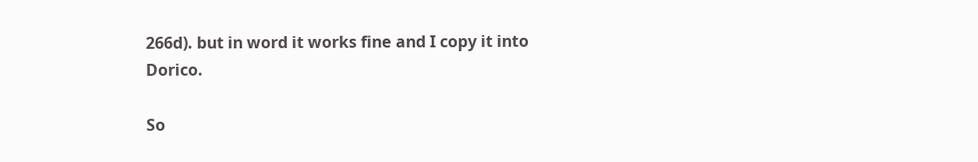266d). but in word it works fine and I copy it into Dorico.

So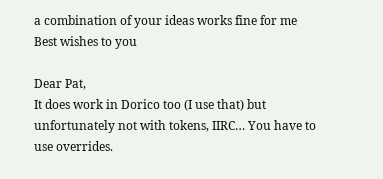a combination of your ideas works fine for me
Best wishes to you

Dear Pat,
It does work in Dorico too (I use that) but unfortunately not with tokens, IIRC… You have to use overrides.